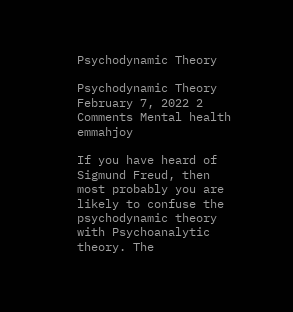Psychodynamic Theory

Psychodynamic Theory
February 7, 2022 2 Comments Mental health emmahjoy

If you have heard of Sigmund Freud, then most probably you are likely to confuse the psychodynamic theory with Psychoanalytic theory. The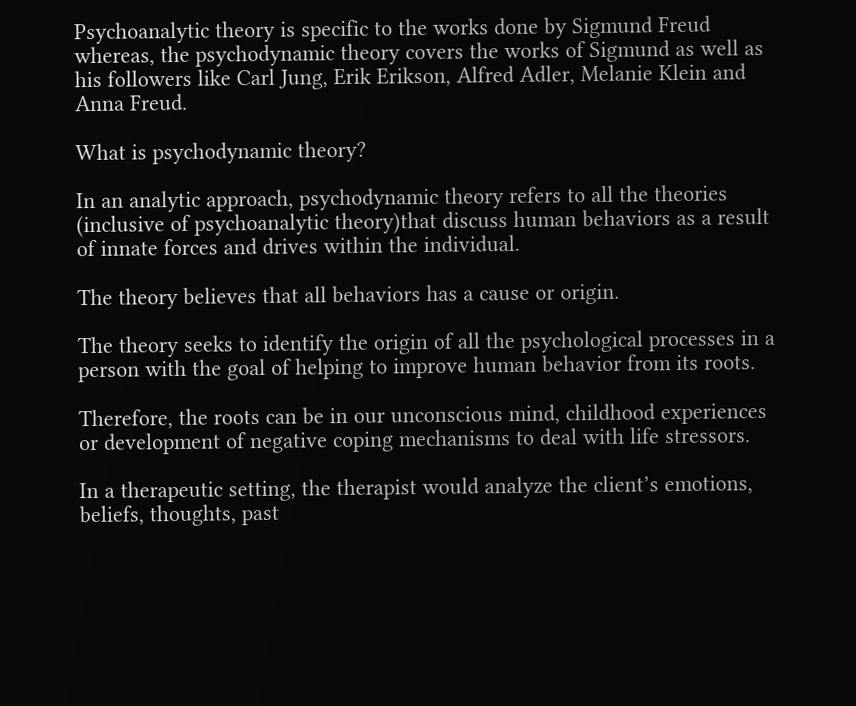Psychoanalytic theory is specific to the works done by Sigmund Freud whereas, the psychodynamic theory covers the works of Sigmund as well as his followers like Carl Jung, Erik Erikson, Alfred Adler, Melanie Klein and Anna Freud.

What is psychodynamic theory?

In an analytic approach, psychodynamic theory refers to all the theories (inclusive of psychoanalytic theory)that discuss human behaviors as a result of innate forces and drives within the individual.

The theory believes that all behaviors has a cause or origin.

The theory seeks to identify the origin of all the psychological processes in a person with the goal of helping to improve human behavior from its roots.

Therefore, the roots can be in our unconscious mind, childhood experiences or development of negative coping mechanisms to deal with life stressors.

In a therapeutic setting, the therapist would analyze the client’s emotions, beliefs, thoughts, past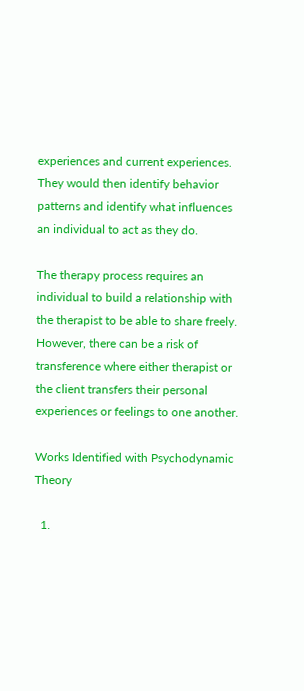experiences and current experiences. They would then identify behavior patterns and identify what influences an individual to act as they do.

The therapy process requires an individual to build a relationship with the therapist to be able to share freely. However, there can be a risk of transference where either therapist or the client transfers their personal experiences or feelings to one another.

Works Identified with Psychodynamic Theory

  1.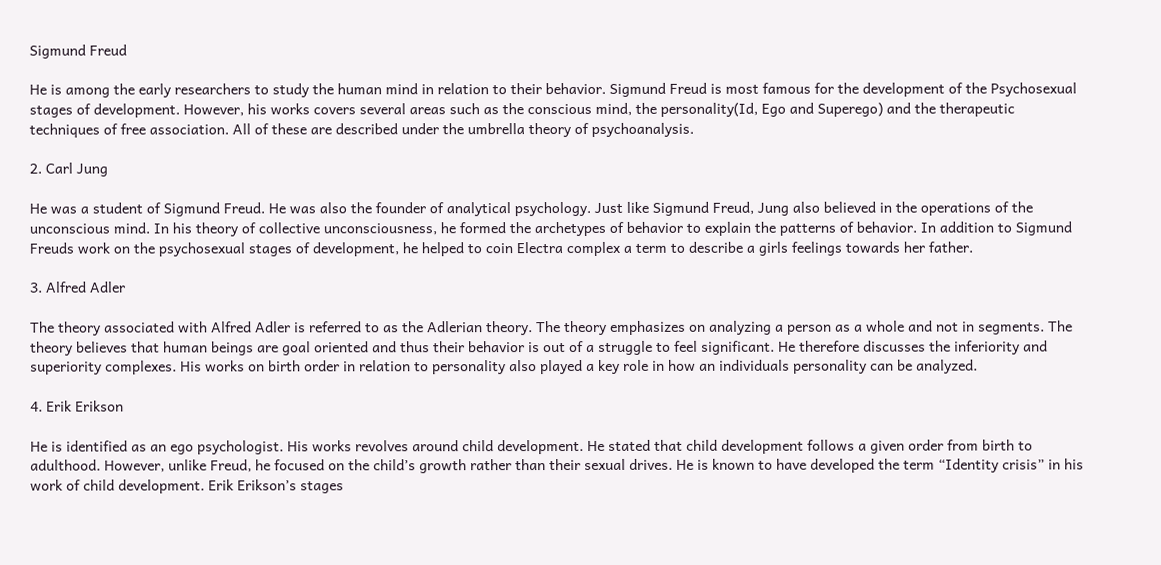Sigmund Freud

He is among the early researchers to study the human mind in relation to their behavior. Sigmund Freud is most famous for the development of the Psychosexual stages of development. However, his works covers several areas such as the conscious mind, the personality(Id, Ego and Superego) and the therapeutic techniques of free association. All of these are described under the umbrella theory of psychoanalysis.

2. Carl Jung

He was a student of Sigmund Freud. He was also the founder of analytical psychology. Just like Sigmund Freud, Jung also believed in the operations of the unconscious mind. In his theory of collective unconsciousness, he formed the archetypes of behavior to explain the patterns of behavior. In addition to Sigmund Freuds work on the psychosexual stages of development, he helped to coin Electra complex a term to describe a girls feelings towards her father.

3. Alfred Adler

The theory associated with Alfred Adler is referred to as the Adlerian theory. The theory emphasizes on analyzing a person as a whole and not in segments. The theory believes that human beings are goal oriented and thus their behavior is out of a struggle to feel significant. He therefore discusses the inferiority and superiority complexes. His works on birth order in relation to personality also played a key role in how an individuals personality can be analyzed.

4. Erik Erikson

He is identified as an ego psychologist. His works revolves around child development. He stated that child development follows a given order from birth to adulthood. However, unlike Freud, he focused on the child’s growth rather than their sexual drives. He is known to have developed the term “Identity crisis” in his work of child development. Erik Erikson’s stages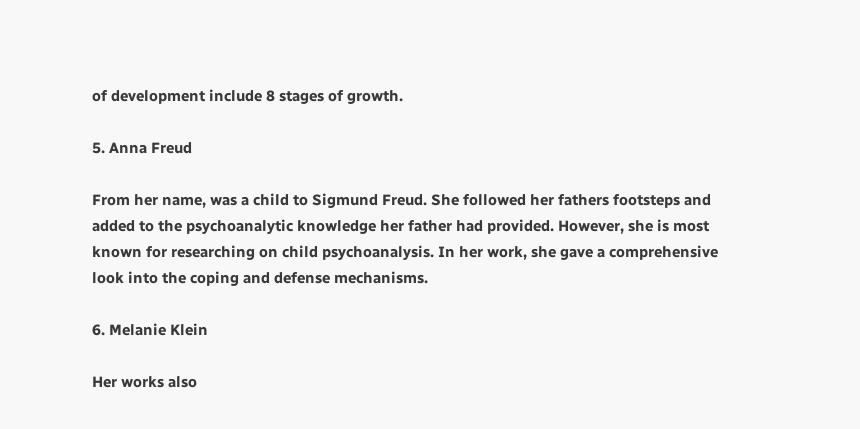of development include 8 stages of growth.

5. Anna Freud

From her name, was a child to Sigmund Freud. She followed her fathers footsteps and added to the psychoanalytic knowledge her father had provided. However, she is most known for researching on child psychoanalysis. In her work, she gave a comprehensive look into the coping and defense mechanisms.

6. Melanie Klein

Her works also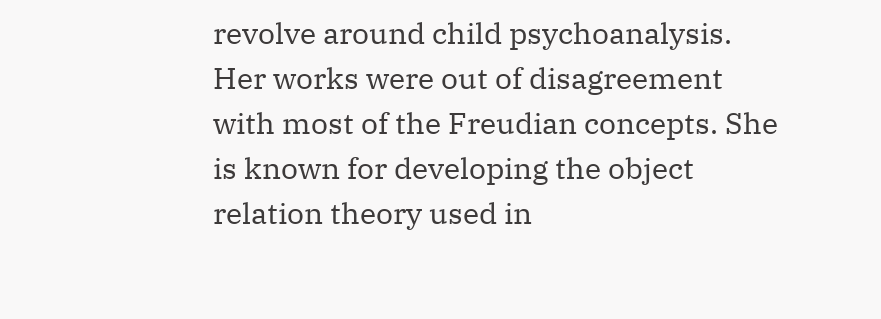revolve around child psychoanalysis. Her works were out of disagreement with most of the Freudian concepts. She is known for developing the object relation theory used in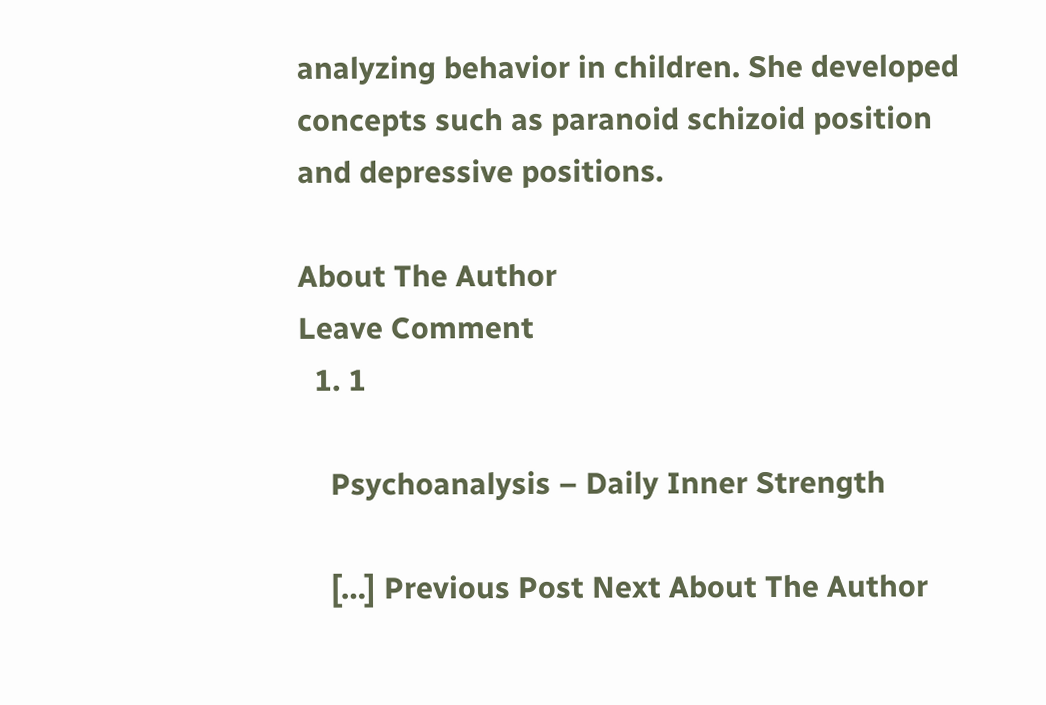analyzing behavior in children. She developed concepts such as paranoid schizoid position and depressive positions.

About The Author
Leave Comment
  1. 1

    Psychoanalysis – Daily Inner Strength

    […] Previous Post Next About The Author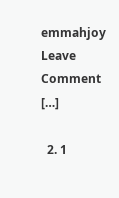emmahjoy Leave Comment […]

  2. 1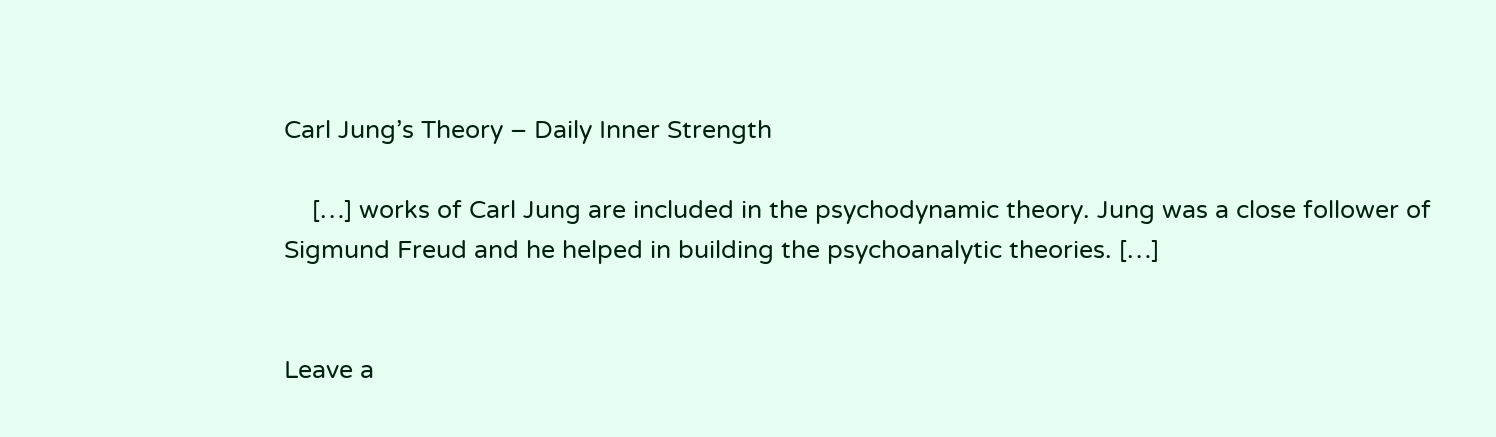Carl Jung’s Theory – Daily Inner Strength

    […] works of Carl Jung are included in the psychodynamic theory. Jung was a close follower of Sigmund Freud and he helped in building the psychoanalytic theories. […]


Leave a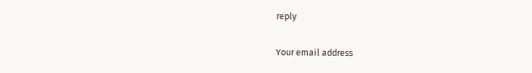reply

Your email address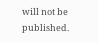will not be published.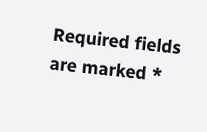Required fields are marked *